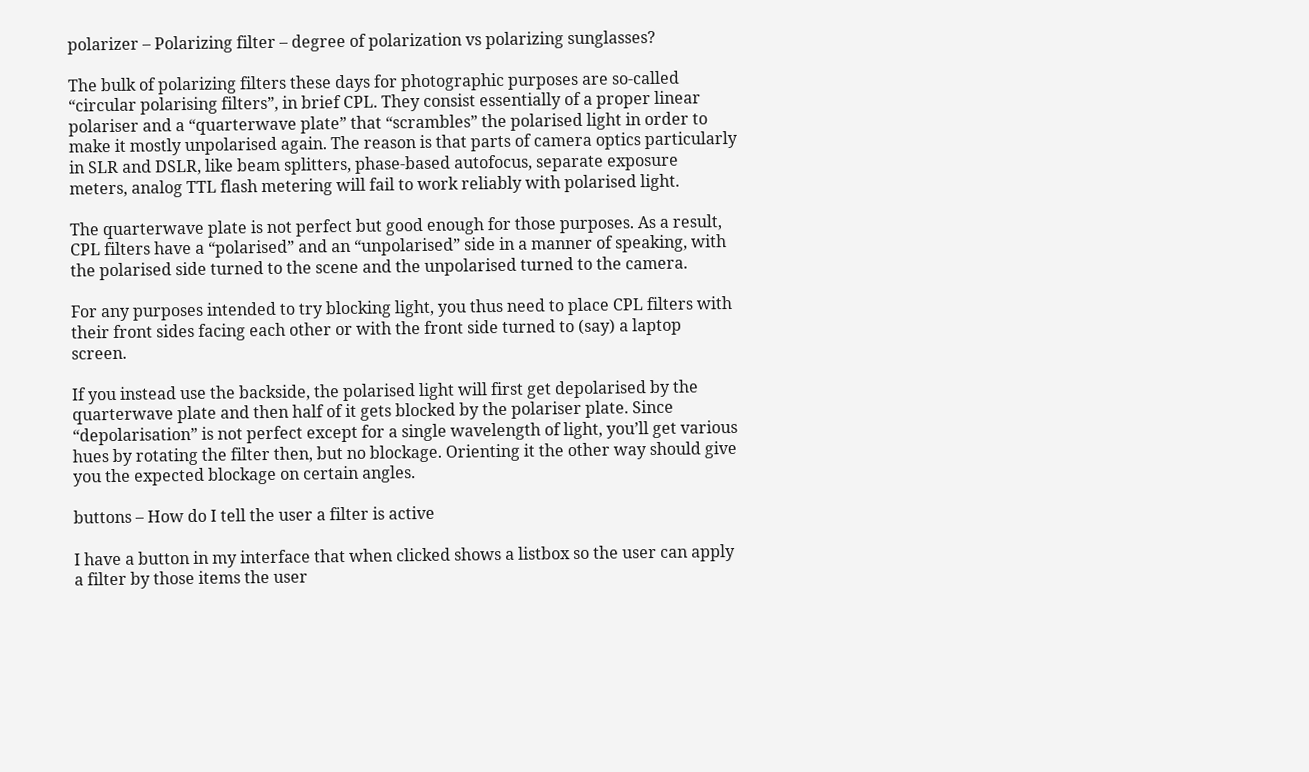polarizer – Polarizing filter – degree of polarization vs polarizing sunglasses?

The bulk of polarizing filters these days for photographic purposes are so-called “circular polarising filters”, in brief CPL. They consist essentially of a proper linear polariser and a “quarterwave plate” that “scrambles” the polarised light in order to make it mostly unpolarised again. The reason is that parts of camera optics particularly in SLR and DSLR, like beam splitters, phase-based autofocus, separate exposure meters, analog TTL flash metering will fail to work reliably with polarised light.

The quarterwave plate is not perfect but good enough for those purposes. As a result, CPL filters have a “polarised” and an “unpolarised” side in a manner of speaking, with the polarised side turned to the scene and the unpolarised turned to the camera.

For any purposes intended to try blocking light, you thus need to place CPL filters with their front sides facing each other or with the front side turned to (say) a laptop screen.

If you instead use the backside, the polarised light will first get depolarised by the quarterwave plate and then half of it gets blocked by the polariser plate. Since “depolarisation” is not perfect except for a single wavelength of light, you’ll get various hues by rotating the filter then, but no blockage. Orienting it the other way should give you the expected blockage on certain angles.

buttons – How do I tell the user a filter is active

I have a button in my interface that when clicked shows a listbox so the user can apply a filter by those items the user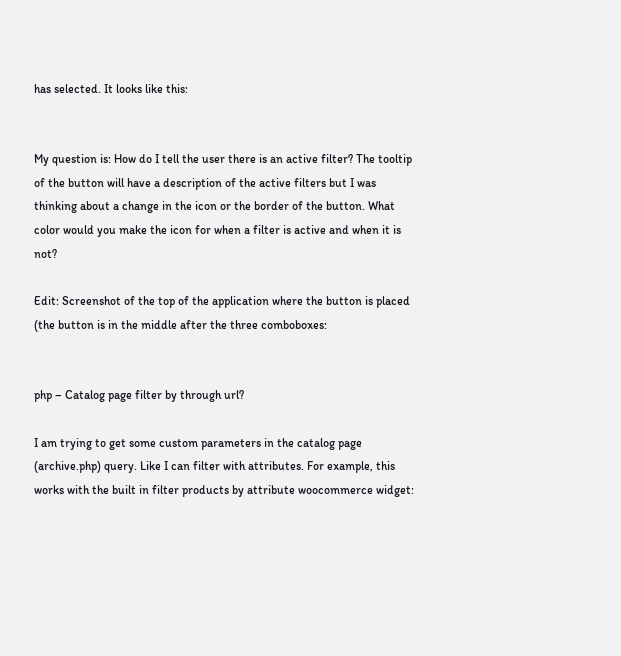has selected. It looks like this:


My question is: How do I tell the user there is an active filter? The tooltip of the button will have a description of the active filters but I was thinking about a change in the icon or the border of the button. What color would you make the icon for when a filter is active and when it is not?

Edit: Screenshot of the top of the application where the button is placed (the button is in the middle after the three comboboxes:


php – Catalog page filter by through url?

I am trying to get some custom parameters in the catalog page (archive.php) query. Like I can filter with attributes. For example, this works with the built in filter products by attribute woocommerce widget: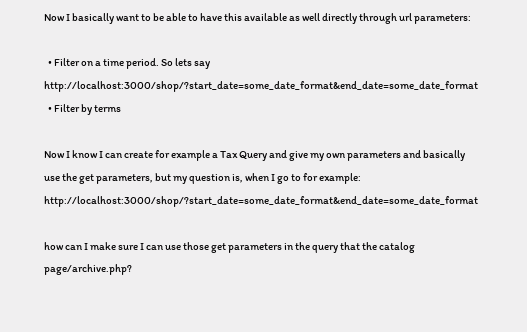Now I basically want to be able to have this available as well directly through url parameters:

  • Filter on a time period. So lets say http://localhost:3000/shop/?start_date=some_date_format&end_date=some_date_format
  • Filter by terms

Now I know I can create for example a Tax Query and give my own parameters and basically use the get parameters, but my question is, when I go to for example: http://localhost:3000/shop/?start_date=some_date_format&end_date=some_date_format

how can I make sure I can use those get parameters in the query that the catalog page/archive.php?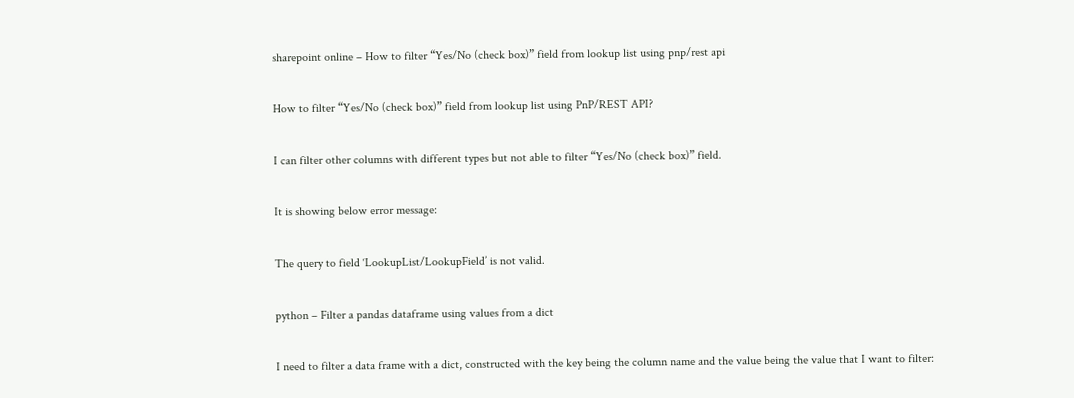sharepoint online – How to filter “Yes/No (check box)” field from lookup list using pnp/rest api

How to filter “Yes/No (check box)” field from lookup list using PnP/REST API?

I can filter other columns with different types but not able to filter “Yes/No (check box)” field.

It is showing below error message:

The query to field ‘LookupList/LookupField’ is not valid.

python – Filter a pandas dataframe using values from a dict

I need to filter a data frame with a dict, constructed with the key being the column name and the value being the value that I want to filter: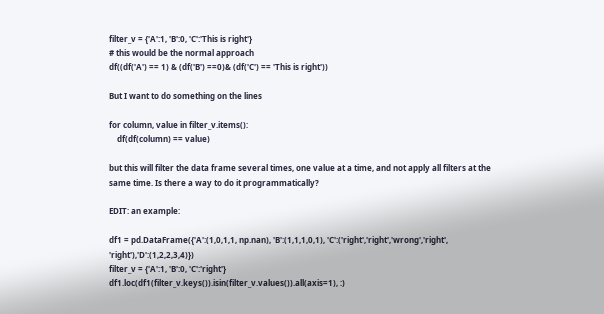filter_v = {'A':1, 'B':0, 'C':'This is right'}
# this would be the normal approach
df((df('A') == 1) & (df('B') ==0)& (df('C') == 'This is right'))

But I want to do something on the lines

for column, value in filter_v.items():
    df(df(column) == value)

but this will filter the data frame several times, one value at a time, and not apply all filters at the same time. Is there a way to do it programmatically?

EDIT: an example:

df1 = pd.DataFrame({'A':(1,0,1,1, np.nan), 'B':(1,1,1,0,1), 'C':('right','right','wrong','right', 'right'),'D':(1,2,2,3,4)})
filter_v = {'A':1, 'B':0, 'C':'right'}
df1.loc(df1(filter_v.keys()).isin(filter_v.values()).all(axis=1), :)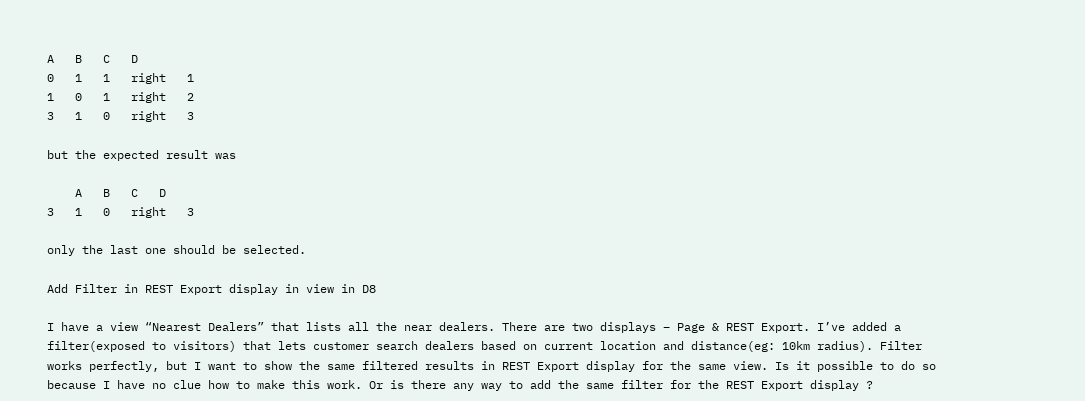A   B   C   D
0   1   1   right   1
1   0   1   right   2
3   1   0   right   3

but the expected result was

    A   B   C   D
3   1   0   right   3

only the last one should be selected.

Add Filter in REST Export display in view in D8

I have a view “Nearest Dealers” that lists all the near dealers. There are two displays – Page & REST Export. I’ve added a filter(exposed to visitors) that lets customer search dealers based on current location and distance(eg: 10km radius). Filter works perfectly, but I want to show the same filtered results in REST Export display for the same view. Is it possible to do so because I have no clue how to make this work. Or is there any way to add the same filter for the REST Export display ?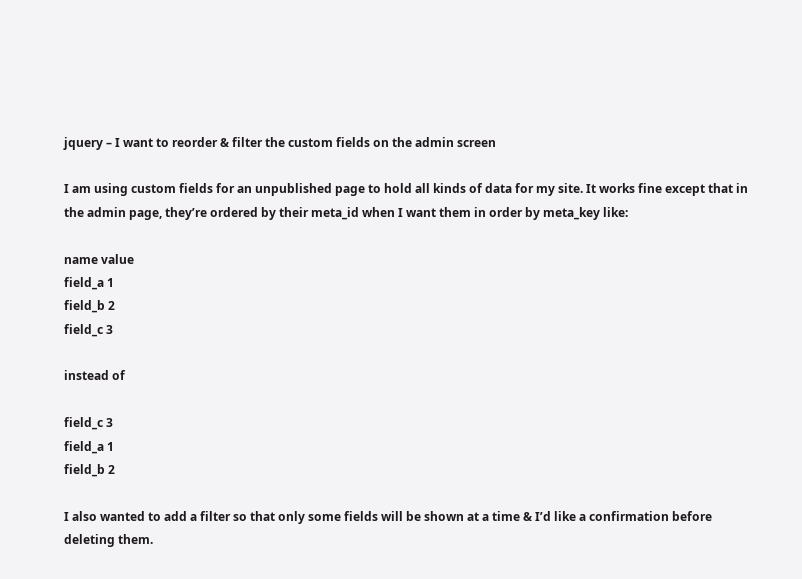jquery – I want to reorder & filter the custom fields on the admin screen

I am using custom fields for an unpublished page to hold all kinds of data for my site. It works fine except that in the admin page, they’re ordered by their meta_id when I want them in order by meta_key like:

name value
field_a 1
field_b 2
field_c 3

instead of

field_c 3
field_a 1
field_b 2

I also wanted to add a filter so that only some fields will be shown at a time & I’d like a confirmation before deleting them.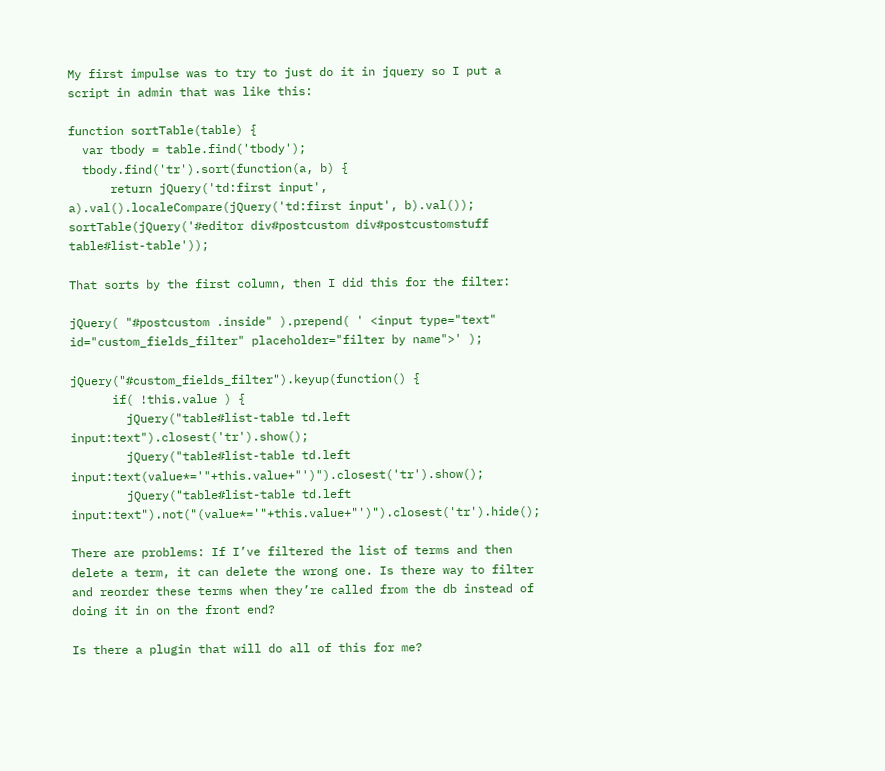My first impulse was to try to just do it in jquery so I put a script in admin that was like this:

function sortTable(table) {
  var tbody = table.find('tbody');
  tbody.find('tr').sort(function(a, b) {
      return jQuery('td:first input', a).val().localeCompare(jQuery('td:first input', b).val());
sortTable(jQuery('#editor div#postcustom div#postcustomstuff table#list-table'));

That sorts by the first column, then I did this for the filter:

jQuery( "#postcustom .inside" ).prepend( ' <input type="text" id="custom_fields_filter" placeholder="filter by name">' );

jQuery("#custom_fields_filter").keyup(function() {
      if( !this.value ) {
        jQuery("table#list-table td.left input:text").closest('tr').show();
        jQuery("table#list-table td.left input:text(value*='"+this.value+"')").closest('tr').show();
        jQuery("table#list-table td.left input:text").not("(value*='"+this.value+"')").closest('tr').hide();

There are problems: If I’ve filtered the list of terms and then delete a term, it can delete the wrong one. Is there way to filter and reorder these terms when they’re called from the db instead of doing it in on the front end?

Is there a plugin that will do all of this for me?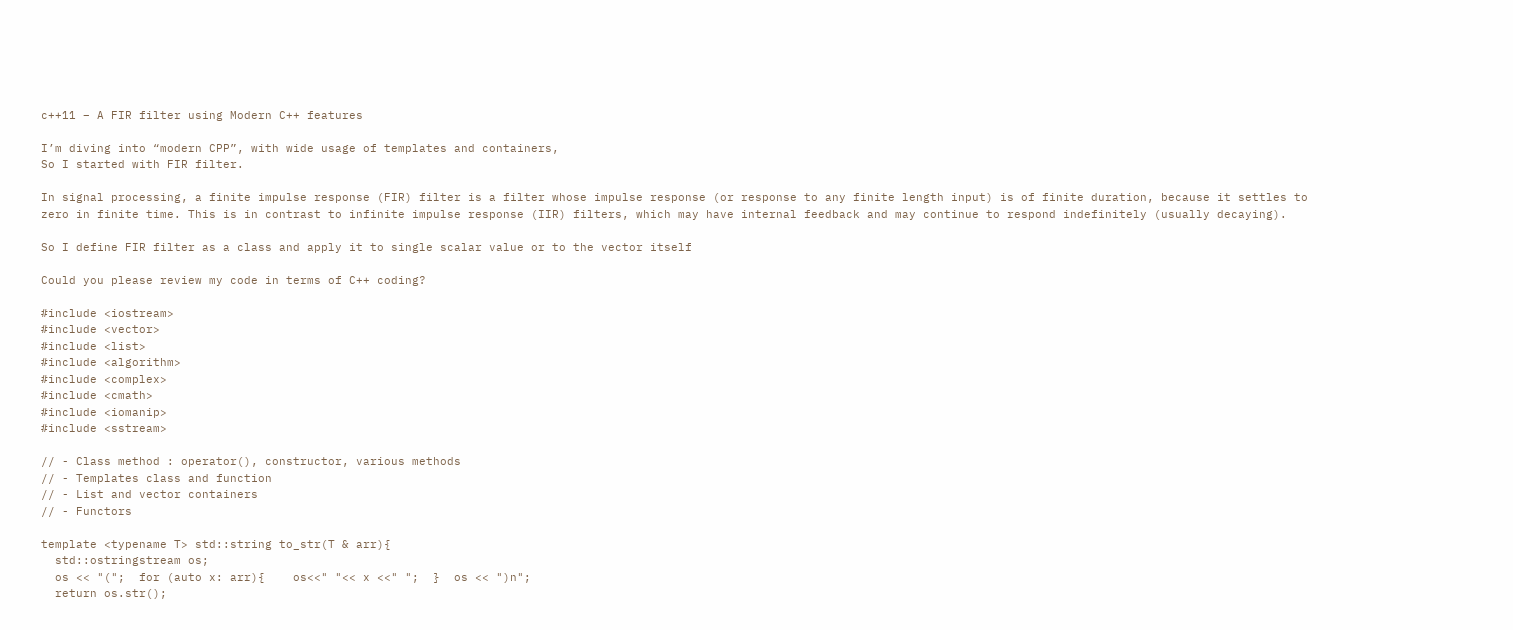c++11 – A FIR filter using Modern C++ features

I’m diving into “modern CPP”, with wide usage of templates and containers,
So I started with FIR filter.

In signal processing, a finite impulse response (FIR) filter is a filter whose impulse response (or response to any finite length input) is of finite duration, because it settles to zero in finite time. This is in contrast to infinite impulse response (IIR) filters, which may have internal feedback and may continue to respond indefinitely (usually decaying).

So I define FIR filter as a class and apply it to single scalar value or to the vector itself

Could you please review my code in terms of C++ coding?

#include <iostream>
#include <vector>
#include <list>
#include <algorithm>
#include <complex>
#include <cmath>
#include <iomanip>
#include <sstream>

// - Class method : operator(), constructor, various methods
// - Templates class and function
// - List and vector containers
// - Functors

template <typename T> std::string to_str(T & arr){
  std::ostringstream os;
  os << "(";  for (auto x: arr){    os<<" "<< x <<" ";  }  os << ")n";
  return os.str();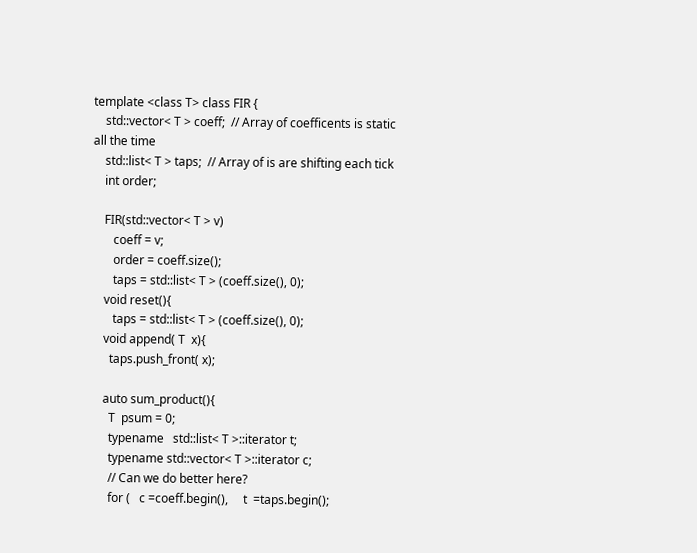template <class T> class FIR {
    std::vector< T > coeff;  // Array of coefficents is static all the time
    std::list< T > taps;  // Array of is are shifting each tick
    int order;

    FIR(std::vector< T > v)
       coeff = v;
       order = coeff.size();
       taps = std::list< T > (coeff.size(), 0);
    void reset(){
       taps = std::list< T > (coeff.size(), 0);
    void append( T  x){
      taps.push_front( x);

    auto sum_product(){
      T  psum = 0;
      typename   std::list< T >::iterator t;
      typename std::vector< T >::iterator c;
      // Can we do better here?
      for (   c =coeff.begin(),     t  =taps.begin();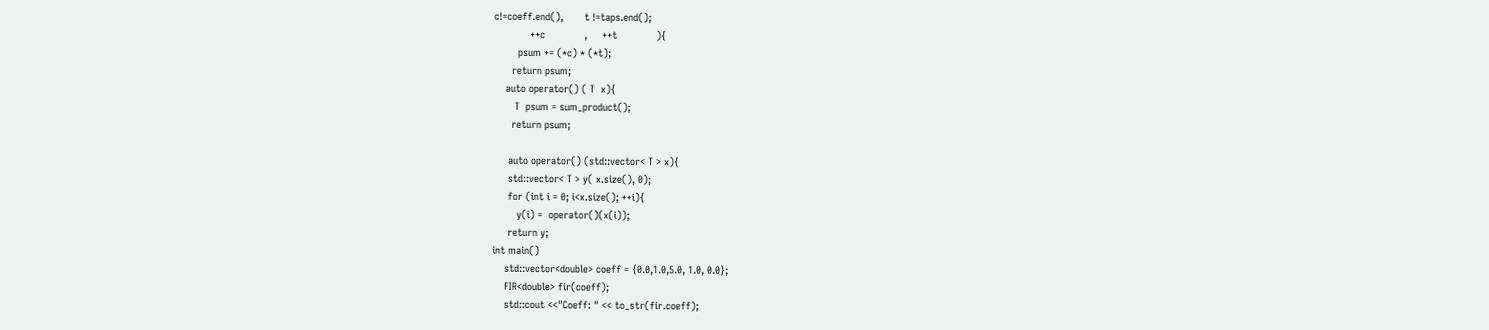c!=coeff.end(),       t !=taps.end();
            ++c             ,     ++t             ){
        psum += (*c) * (*t);
      return psum;
    auto operator() ( T  x){
       T  psum = sum_product();
      return psum;

     auto operator() (std::vector< T > x){
     std::vector< T > y( x.size(), 0);
     for (int i = 0; i<x.size(); ++i){
        y(i) =  operator()(x(i));
     return y;
int main()
    std::vector<double> coeff = {0.0,1.0,5.0, 1.0, 0.0};
    FIR<double> fir(coeff);
    std::cout <<"Coeff: " << to_str(fir.coeff);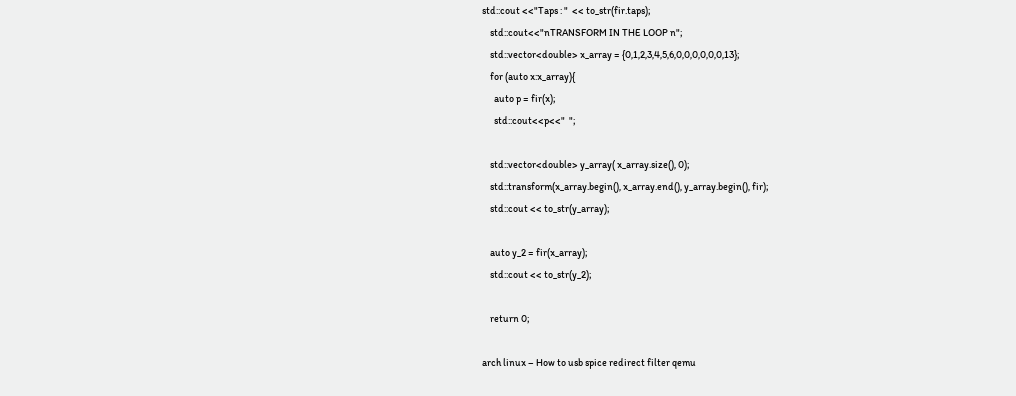std::cout <<"Taps : "  << to_str(fir.taps);
    std::cout<<"nTRANSFORM IN THE LOOP n";
    std::vector<double> x_array = {0,1,2,3,4,5,6,0,0,0,0,0,0,13};
    for (auto x:x_array){
      auto p = fir(x);
      std::cout<<p<<"  ";

    std::vector<double> y_array( x_array.size(), 0);
    std::transform(x_array.begin(), x_array.end(), y_array.begin(), fir);
    std::cout << to_str(y_array);

    auto y_2 = fir(x_array);
    std::cout << to_str(y_2);

    return 0;

arch linux – How to usb spice redirect filter qemu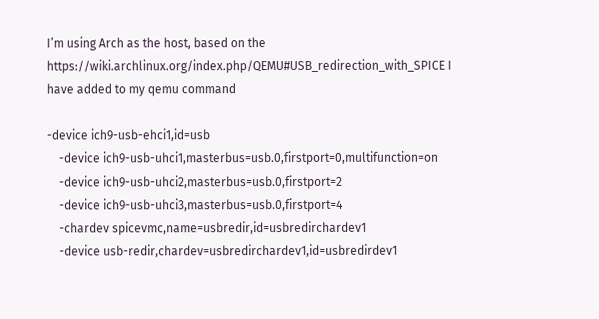I’m using Arch as the host, based on the https://wiki.archlinux.org/index.php/QEMU#USB_redirection_with_SPICE I have added to my qemu command

-device ich9-usb-ehci1,id=usb
    -device ich9-usb-uhci1,masterbus=usb.0,firstport=0,multifunction=on
    -device ich9-usb-uhci2,masterbus=usb.0,firstport=2
    -device ich9-usb-uhci3,masterbus=usb.0,firstport=4
    -chardev spicevmc,name=usbredir,id=usbredirchardev1
    -device usb-redir,chardev=usbredirchardev1,id=usbredirdev1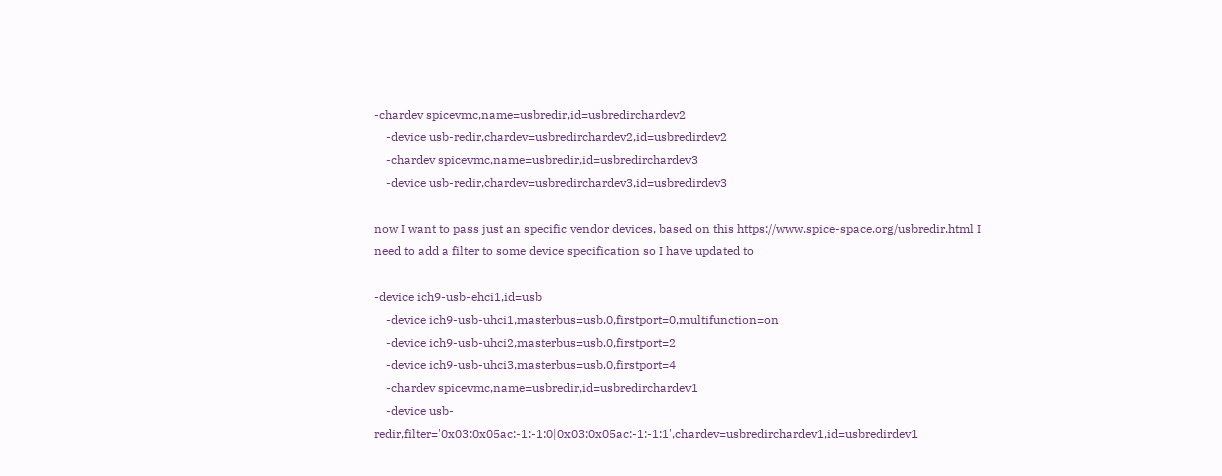-chardev spicevmc,name=usbredir,id=usbredirchardev2
    -device usb-redir,chardev=usbredirchardev2,id=usbredirdev2
    -chardev spicevmc,name=usbredir,id=usbredirchardev3
    -device usb-redir,chardev=usbredirchardev3,id=usbredirdev3

now I want to pass just an specific vendor devices, based on this https://www.spice-space.org/usbredir.html I need to add a filter to some device specification so I have updated to

-device ich9-usb-ehci1,id=usb
    -device ich9-usb-uhci1,masterbus=usb.0,firstport=0,multifunction=on
    -device ich9-usb-uhci2,masterbus=usb.0,firstport=2
    -device ich9-usb-uhci3,masterbus=usb.0,firstport=4
    -chardev spicevmc,name=usbredir,id=usbredirchardev1
    -device usb-redir,filter='0x03:0x05ac:-1:-1:0|0x03:0x05ac:-1:-1:1',chardev=usbredirchardev1,id=usbredirdev1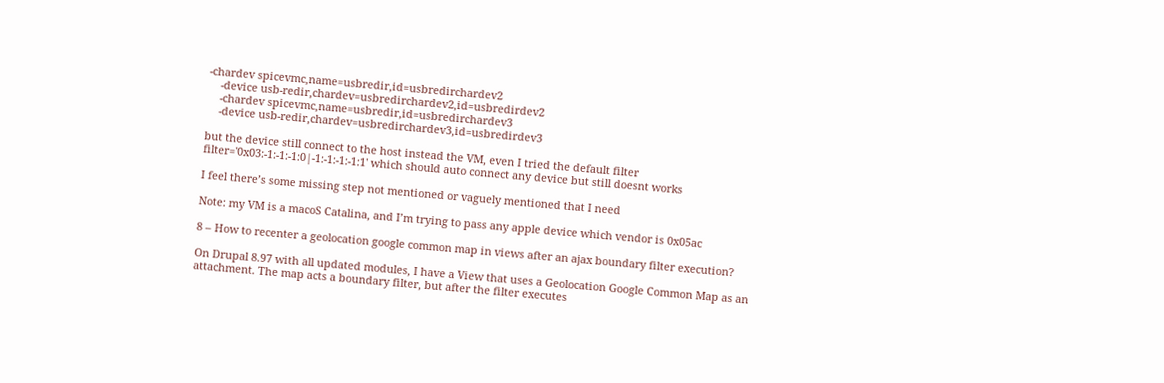-chardev spicevmc,name=usbredir,id=usbredirchardev2
    -device usb-redir,chardev=usbredirchardev2,id=usbredirdev2
    -chardev spicevmc,name=usbredir,id=usbredirchardev3
    -device usb-redir,chardev=usbredirchardev3,id=usbredirdev3

but the device still connect to the host instead the VM, even I tried the default filter filter='0x03:-1:-1:-1:0|-1:-1:-1:-1:1' which should auto connect any device but still doesnt works

I feel there’s some missing step not mentioned or vaguely mentioned that I need

Note: my VM is a macoS Catalina, and I’m trying to pass any apple device which vendor is 0x05ac

8 – How to recenter a geolocation google common map in views after an ajax boundary filter execution?

On Drupal 8.97 with all updated modules, I have a View that uses a Geolocation Google Common Map as an attachment. The map acts a boundary filter, but after the filter executes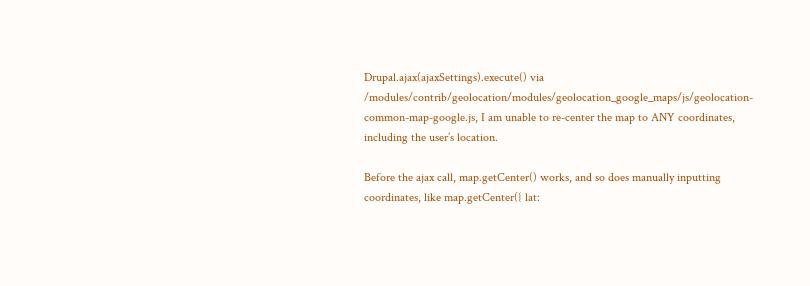Drupal.ajax(ajaxSettings).execute() via /modules/contrib/geolocation/modules/geolocation_google_maps/js/geolocation-common-map-google.js, I am unable to re-center the map to ANY coordinates, including the user’s location.

Before the ajax call, map.getCenter() works, and so does manually inputting coordinates, like map.getCenter({ lat: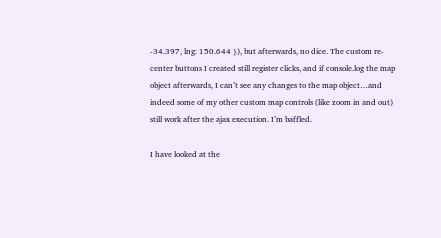-34.397, lng: 150.644 }), but afterwards, no dice. The custom re-center buttons I created still register clicks, and if console.log the map object afterwards, I can’t see any changes to the map object…and indeed some of my other custom map controls (like zoom in and out) still work after the ajax execution. I’m baffled.

I have looked at the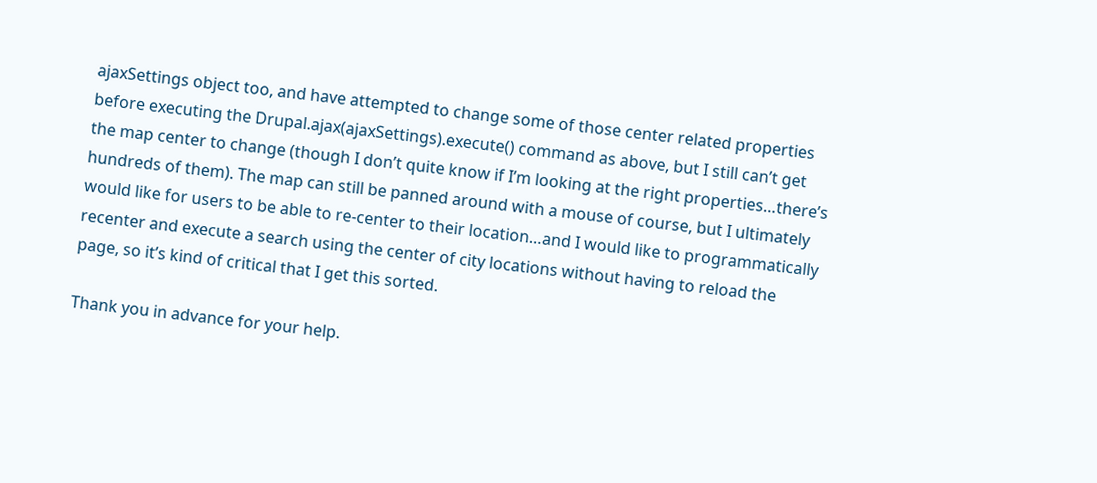ajaxSettings object too, and have attempted to change some of those center related properties before executing the Drupal.ajax(ajaxSettings).execute() command as above, but I still can’t get the map center to change (though I don’t quite know if I’m looking at the right properties…there’s hundreds of them). The map can still be panned around with a mouse of course, but I ultimately would like for users to be able to re-center to their location…and I would like to programmatically recenter and execute a search using the center of city locations without having to reload the page, so it’s kind of critical that I get this sorted.

Thank you in advance for your help.